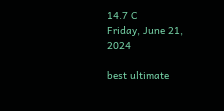14.7 C
Friday, June 21, 2024

best ultimate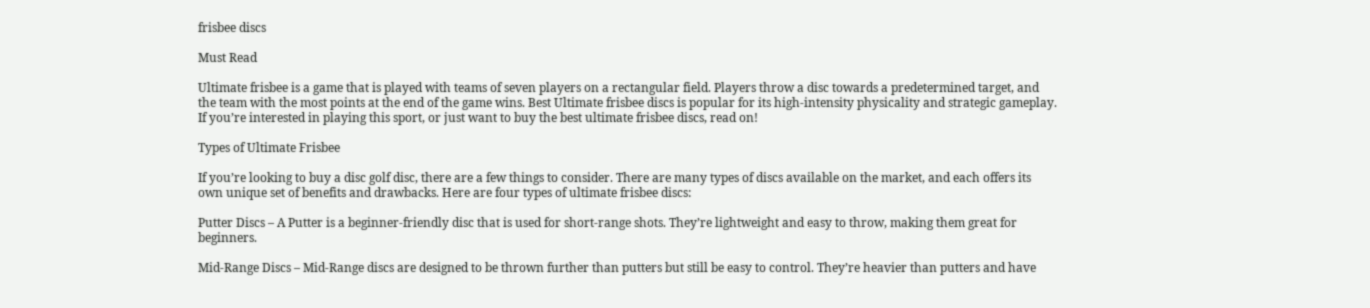frisbee discs

Must Read

Ultimate frisbee is a game that is played with teams of seven players on a rectangular field. Players throw a disc towards a predetermined target, and the team with the most points at the end of the game wins. Best Ultimate frisbee discs is popular for its high-intensity physicality and strategic gameplay. If you’re interested in playing this sport, or just want to buy the best ultimate frisbee discs, read on!

Types of Ultimate Frisbee

If you’re looking to buy a disc golf disc, there are a few things to consider. There are many types of discs available on the market, and each offers its own unique set of benefits and drawbacks. Here are four types of ultimate frisbee discs:

Putter Discs – A Putter is a beginner-friendly disc that is used for short-range shots. They’re lightweight and easy to throw, making them great for beginners.

Mid-Range Discs – Mid-Range discs are designed to be thrown further than putters but still be easy to control. They’re heavier than putters and have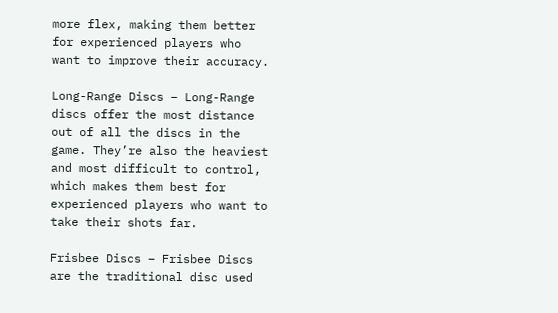more flex, making them better for experienced players who want to improve their accuracy.

Long-Range Discs – Long-Range discs offer the most distance out of all the discs in the game. They’re also the heaviest and most difficult to control, which makes them best for experienced players who want to take their shots far.

Frisbee Discs – Frisbee Discs are the traditional disc used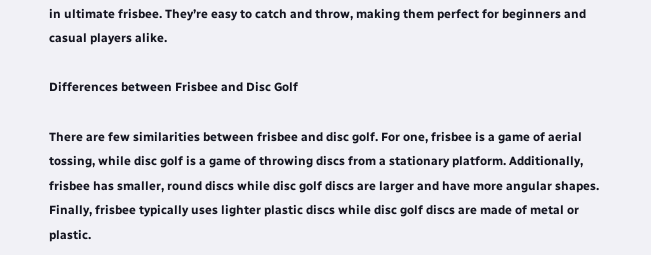in ultimate frisbee. They’re easy to catch and throw, making them perfect for beginners and casual players alike.

Differences between Frisbee and Disc Golf

There are few similarities between frisbee and disc golf. For one, frisbee is a game of aerial tossing, while disc golf is a game of throwing discs from a stationary platform. Additionally, frisbee has smaller, round discs while disc golf discs are larger and have more angular shapes. Finally, frisbee typically uses lighter plastic discs while disc golf discs are made of metal or plastic.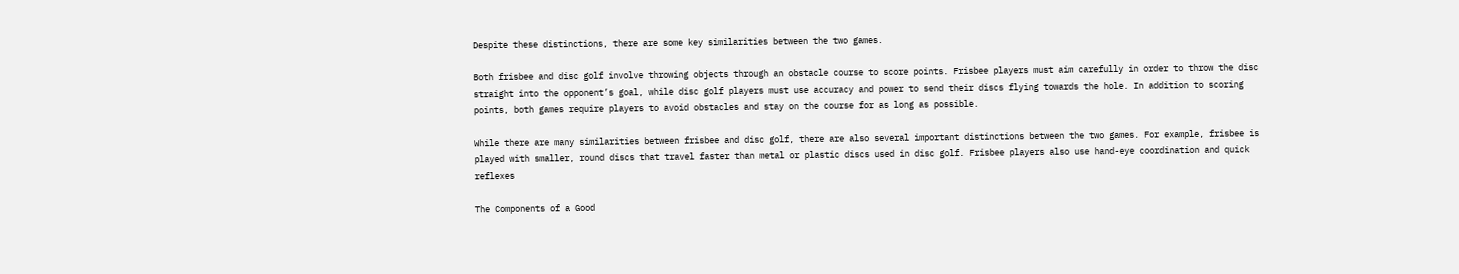Despite these distinctions, there are some key similarities between the two games.

Both frisbee and disc golf involve throwing objects through an obstacle course to score points. Frisbee players must aim carefully in order to throw the disc straight into the opponent’s goal, while disc golf players must use accuracy and power to send their discs flying towards the hole. In addition to scoring points, both games require players to avoid obstacles and stay on the course for as long as possible.

While there are many similarities between frisbee and disc golf, there are also several important distinctions between the two games. For example, frisbee is played with smaller, round discs that travel faster than metal or plastic discs used in disc golf. Frisbee players also use hand-eye coordination and quick reflexes

The Components of a Good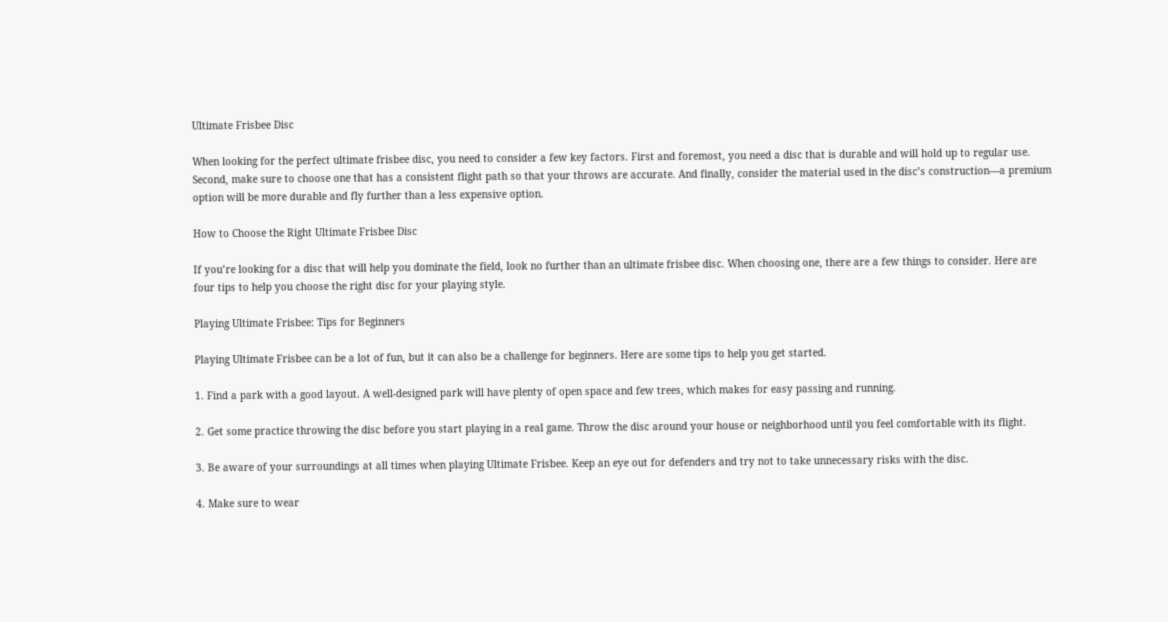Ultimate Frisbee Disc

When looking for the perfect ultimate frisbee disc, you need to consider a few key factors. First and foremost, you need a disc that is durable and will hold up to regular use. Second, make sure to choose one that has a consistent flight path so that your throws are accurate. And finally, consider the material used in the disc’s construction—a premium option will be more durable and fly further than a less expensive option.

How to Choose the Right Ultimate Frisbee Disc

If you’re looking for a disc that will help you dominate the field, look no further than an ultimate frisbee disc. When choosing one, there are a few things to consider. Here are four tips to help you choose the right disc for your playing style.

Playing Ultimate Frisbee: Tips for Beginners

Playing Ultimate Frisbee can be a lot of fun, but it can also be a challenge for beginners. Here are some tips to help you get started.

1. Find a park with a good layout. A well-designed park will have plenty of open space and few trees, which makes for easy passing and running.

2. Get some practice throwing the disc before you start playing in a real game. Throw the disc around your house or neighborhood until you feel comfortable with its flight.

3. Be aware of your surroundings at all times when playing Ultimate Frisbee. Keep an eye out for defenders and try not to take unnecessary risks with the disc.

4. Make sure to wear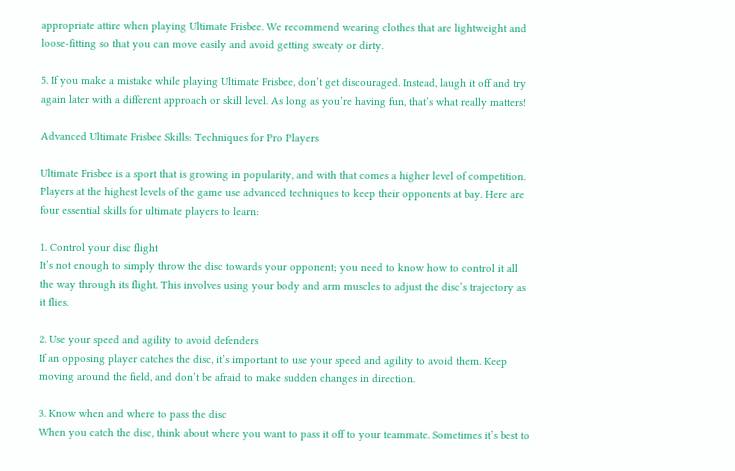appropriate attire when playing Ultimate Frisbee. We recommend wearing clothes that are lightweight and loose-fitting so that you can move easily and avoid getting sweaty or dirty.

5. If you make a mistake while playing Ultimate Frisbee, don’t get discouraged. Instead, laugh it off and try again later with a different approach or skill level. As long as you’re having fun, that’s what really matters!

Advanced Ultimate Frisbee Skills: Techniques for Pro Players

Ultimate Frisbee is a sport that is growing in popularity, and with that comes a higher level of competition. Players at the highest levels of the game use advanced techniques to keep their opponents at bay. Here are four essential skills for ultimate players to learn:

1. Control your disc flight
It’s not enough to simply throw the disc towards your opponent; you need to know how to control it all the way through its flight. This involves using your body and arm muscles to adjust the disc’s trajectory as it flies.

2. Use your speed and agility to avoid defenders
If an opposing player catches the disc, it’s important to use your speed and agility to avoid them. Keep moving around the field, and don’t be afraid to make sudden changes in direction.

3. Know when and where to pass the disc
When you catch the disc, think about where you want to pass it off to your teammate. Sometimes it’s best to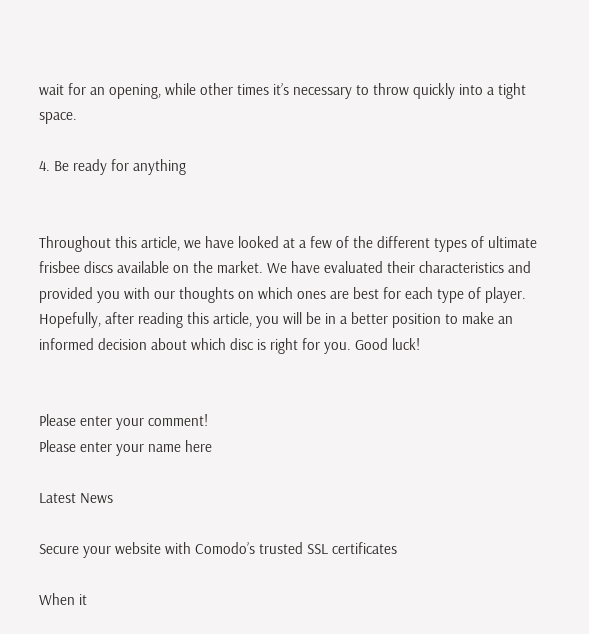wait for an opening, while other times it’s necessary to throw quickly into a tight space.

4. Be ready for anything


Throughout this article, we have looked at a few of the different types of ultimate frisbee discs available on the market. We have evaluated their characteristics and provided you with our thoughts on which ones are best for each type of player. Hopefully, after reading this article, you will be in a better position to make an informed decision about which disc is right for you. Good luck!


Please enter your comment!
Please enter your name here

Latest News

Secure your website with Comodo’s trusted SSL certificates

When it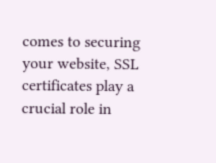comes to securing your website, SSL certificates play a crucial role in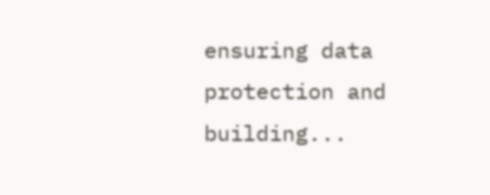ensuring data protection and building...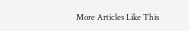More Articles Like This